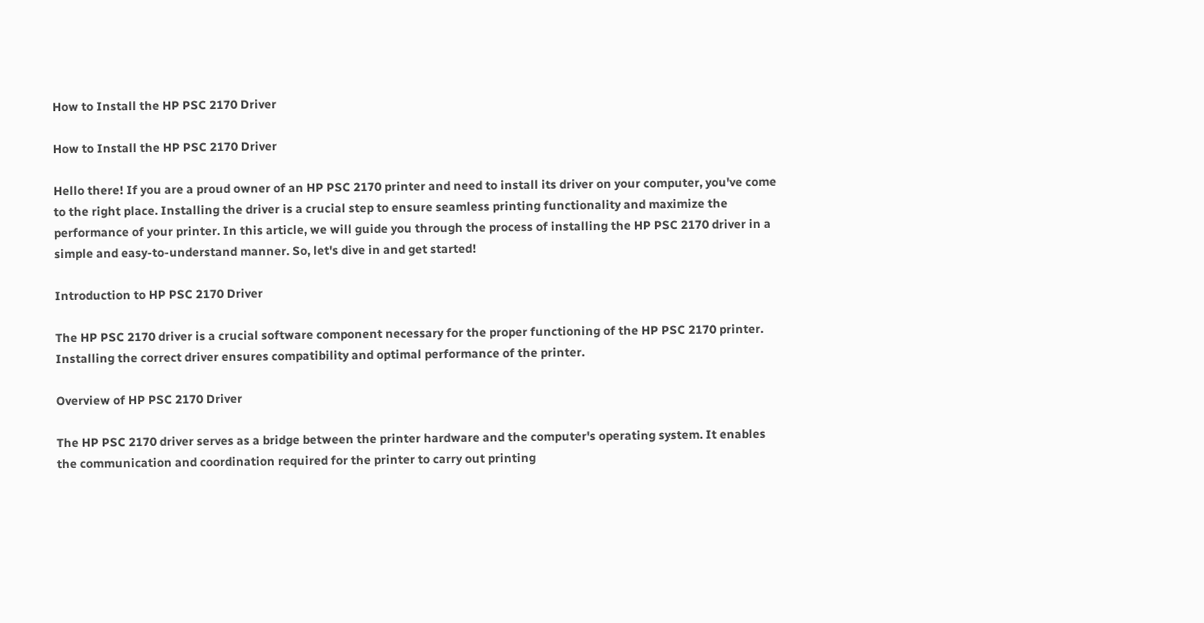How to Install the HP PSC 2170 Driver

How to Install the HP PSC 2170 Driver

Hello there! If you are a proud owner of an HP PSC 2170 printer and need to install its driver on your computer, you've come to the right place. Installing the driver is a crucial step to ensure seamless printing functionality and maximize the performance of your printer. In this article, we will guide you through the process of installing the HP PSC 2170 driver in a simple and easy-to-understand manner. So, let's dive in and get started!

Introduction to HP PSC 2170 Driver

The HP PSC 2170 driver is a crucial software component necessary for the proper functioning of the HP PSC 2170 printer. Installing the correct driver ensures compatibility and optimal performance of the printer.

Overview of HP PSC 2170 Driver

The HP PSC 2170 driver serves as a bridge between the printer hardware and the computer's operating system. It enables the communication and coordination required for the printer to carry out printing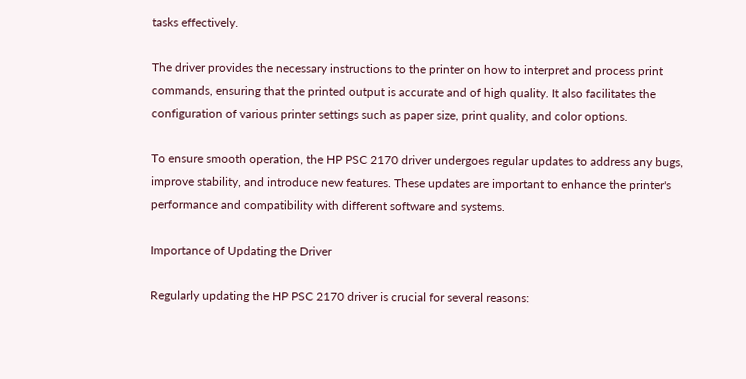tasks effectively.

The driver provides the necessary instructions to the printer on how to interpret and process print commands, ensuring that the printed output is accurate and of high quality. It also facilitates the configuration of various printer settings such as paper size, print quality, and color options.

To ensure smooth operation, the HP PSC 2170 driver undergoes regular updates to address any bugs, improve stability, and introduce new features. These updates are important to enhance the printer's performance and compatibility with different software and systems.

Importance of Updating the Driver

Regularly updating the HP PSC 2170 driver is crucial for several reasons: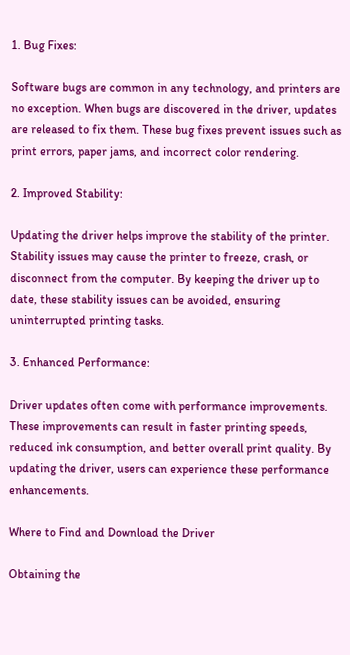1. Bug Fixes:

Software bugs are common in any technology, and printers are no exception. When bugs are discovered in the driver, updates are released to fix them. These bug fixes prevent issues such as print errors, paper jams, and incorrect color rendering.

2. Improved Stability:

Updating the driver helps improve the stability of the printer. Stability issues may cause the printer to freeze, crash, or disconnect from the computer. By keeping the driver up to date, these stability issues can be avoided, ensuring uninterrupted printing tasks.

3. Enhanced Performance:

Driver updates often come with performance improvements. These improvements can result in faster printing speeds, reduced ink consumption, and better overall print quality. By updating the driver, users can experience these performance enhancements.

Where to Find and Download the Driver

Obtaining the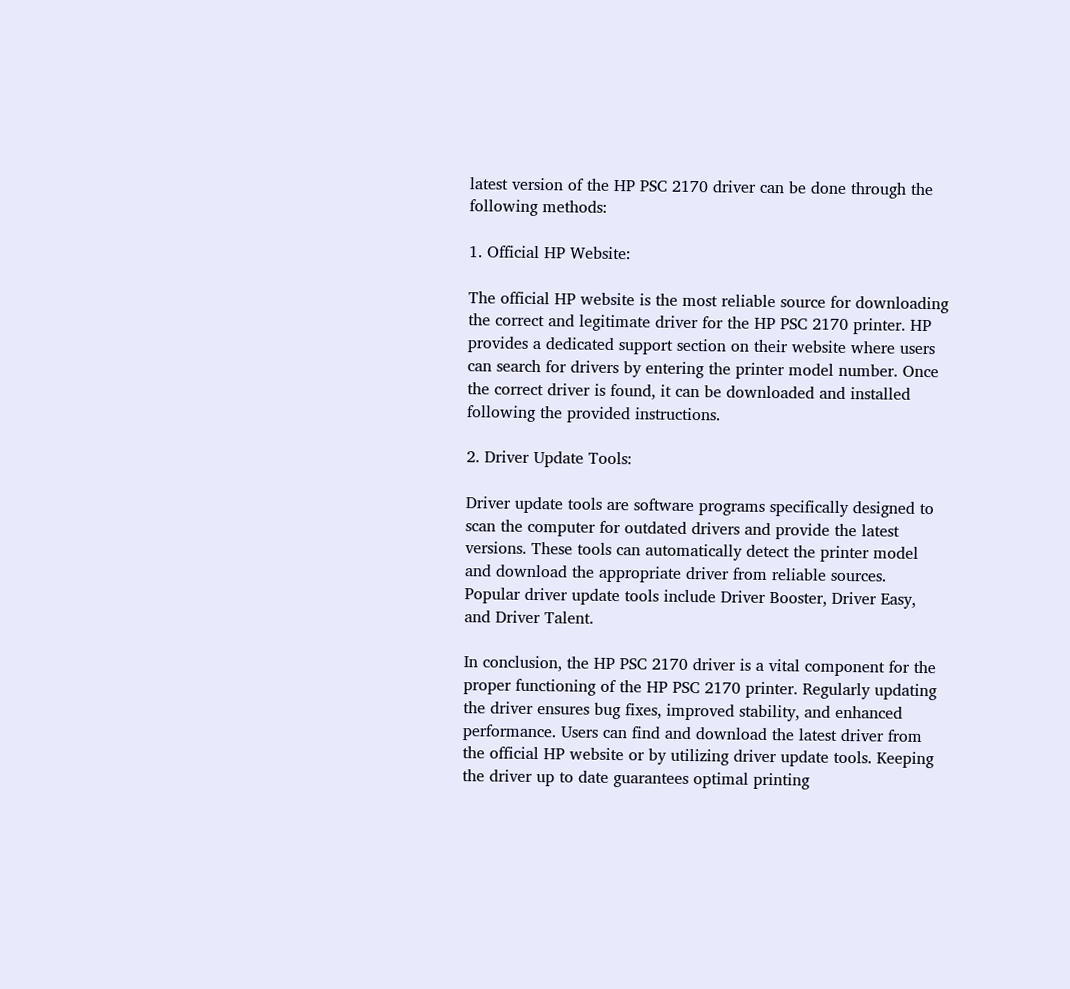latest version of the HP PSC 2170 driver can be done through the following methods:

1. Official HP Website:

The official HP website is the most reliable source for downloading the correct and legitimate driver for the HP PSC 2170 printer. HP provides a dedicated support section on their website where users can search for drivers by entering the printer model number. Once the correct driver is found, it can be downloaded and installed following the provided instructions.

2. Driver Update Tools:

Driver update tools are software programs specifically designed to scan the computer for outdated drivers and provide the latest versions. These tools can automatically detect the printer model and download the appropriate driver from reliable sources. Popular driver update tools include Driver Booster, Driver Easy, and Driver Talent.

In conclusion, the HP PSC 2170 driver is a vital component for the proper functioning of the HP PSC 2170 printer. Regularly updating the driver ensures bug fixes, improved stability, and enhanced performance. Users can find and download the latest driver from the official HP website or by utilizing driver update tools. Keeping the driver up to date guarantees optimal printing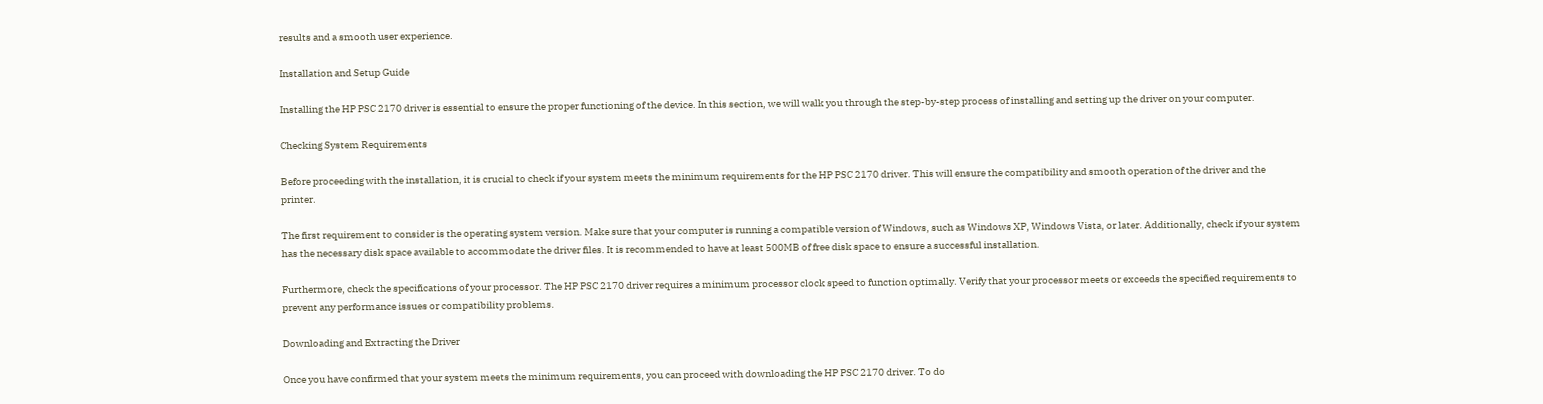results and a smooth user experience.

Installation and Setup Guide

Installing the HP PSC 2170 driver is essential to ensure the proper functioning of the device. In this section, we will walk you through the step-by-step process of installing and setting up the driver on your computer.

Checking System Requirements

Before proceeding with the installation, it is crucial to check if your system meets the minimum requirements for the HP PSC 2170 driver. This will ensure the compatibility and smooth operation of the driver and the printer.

The first requirement to consider is the operating system version. Make sure that your computer is running a compatible version of Windows, such as Windows XP, Windows Vista, or later. Additionally, check if your system has the necessary disk space available to accommodate the driver files. It is recommended to have at least 500MB of free disk space to ensure a successful installation.

Furthermore, check the specifications of your processor. The HP PSC 2170 driver requires a minimum processor clock speed to function optimally. Verify that your processor meets or exceeds the specified requirements to prevent any performance issues or compatibility problems.

Downloading and Extracting the Driver

Once you have confirmed that your system meets the minimum requirements, you can proceed with downloading the HP PSC 2170 driver. To do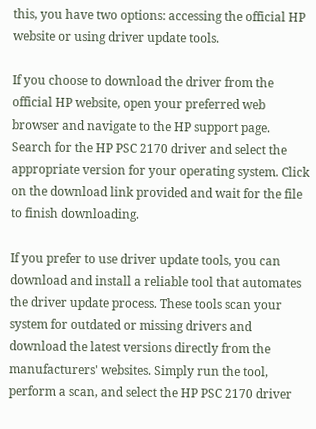this, you have two options: accessing the official HP website or using driver update tools.

If you choose to download the driver from the official HP website, open your preferred web browser and navigate to the HP support page. Search for the HP PSC 2170 driver and select the appropriate version for your operating system. Click on the download link provided and wait for the file to finish downloading.

If you prefer to use driver update tools, you can download and install a reliable tool that automates the driver update process. These tools scan your system for outdated or missing drivers and download the latest versions directly from the manufacturers' websites. Simply run the tool, perform a scan, and select the HP PSC 2170 driver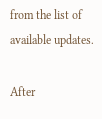from the list of available updates.

After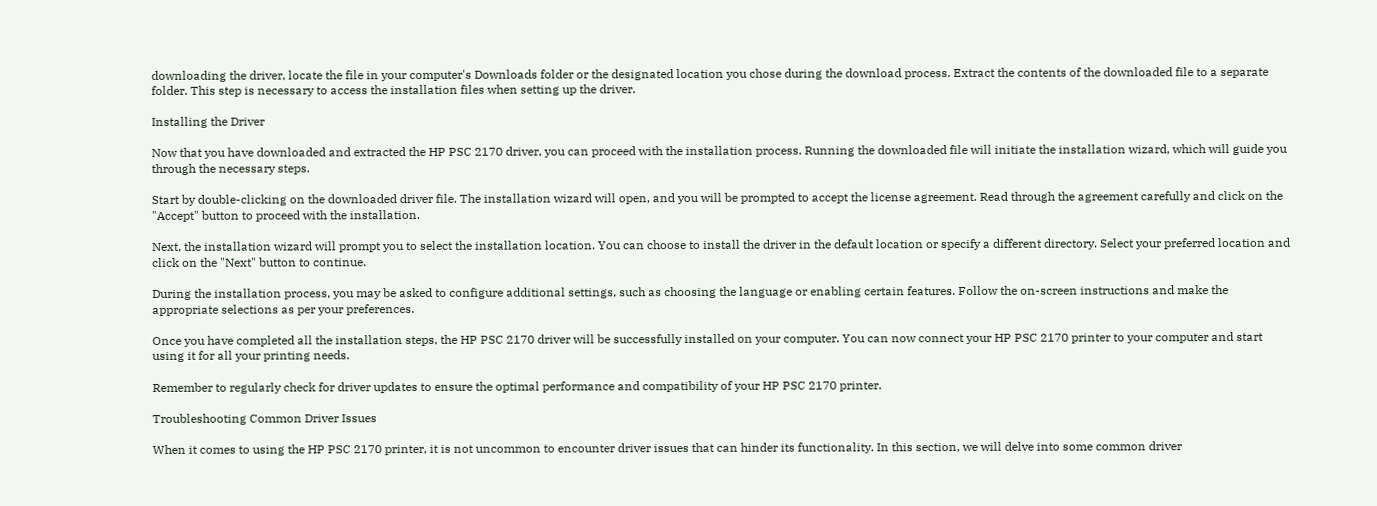downloading the driver, locate the file in your computer's Downloads folder or the designated location you chose during the download process. Extract the contents of the downloaded file to a separate folder. This step is necessary to access the installation files when setting up the driver.

Installing the Driver

Now that you have downloaded and extracted the HP PSC 2170 driver, you can proceed with the installation process. Running the downloaded file will initiate the installation wizard, which will guide you through the necessary steps.

Start by double-clicking on the downloaded driver file. The installation wizard will open, and you will be prompted to accept the license agreement. Read through the agreement carefully and click on the "Accept" button to proceed with the installation.

Next, the installation wizard will prompt you to select the installation location. You can choose to install the driver in the default location or specify a different directory. Select your preferred location and click on the "Next" button to continue.

During the installation process, you may be asked to configure additional settings, such as choosing the language or enabling certain features. Follow the on-screen instructions and make the appropriate selections as per your preferences.

Once you have completed all the installation steps, the HP PSC 2170 driver will be successfully installed on your computer. You can now connect your HP PSC 2170 printer to your computer and start using it for all your printing needs.

Remember to regularly check for driver updates to ensure the optimal performance and compatibility of your HP PSC 2170 printer.

Troubleshooting Common Driver Issues

When it comes to using the HP PSC 2170 printer, it is not uncommon to encounter driver issues that can hinder its functionality. In this section, we will delve into some common driver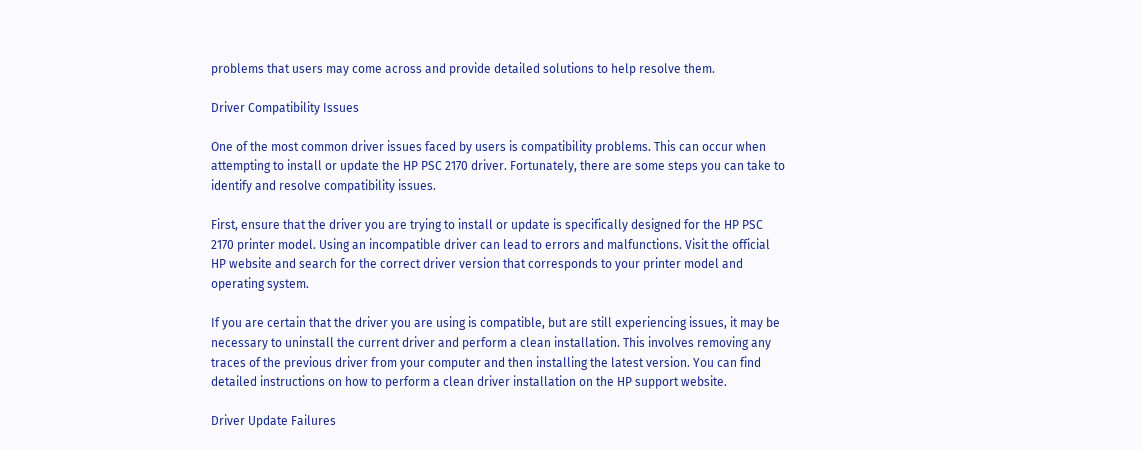problems that users may come across and provide detailed solutions to help resolve them.

Driver Compatibility Issues

One of the most common driver issues faced by users is compatibility problems. This can occur when attempting to install or update the HP PSC 2170 driver. Fortunately, there are some steps you can take to identify and resolve compatibility issues.

First, ensure that the driver you are trying to install or update is specifically designed for the HP PSC 2170 printer model. Using an incompatible driver can lead to errors and malfunctions. Visit the official HP website and search for the correct driver version that corresponds to your printer model and operating system.

If you are certain that the driver you are using is compatible, but are still experiencing issues, it may be necessary to uninstall the current driver and perform a clean installation. This involves removing any traces of the previous driver from your computer and then installing the latest version. You can find detailed instructions on how to perform a clean driver installation on the HP support website.

Driver Update Failures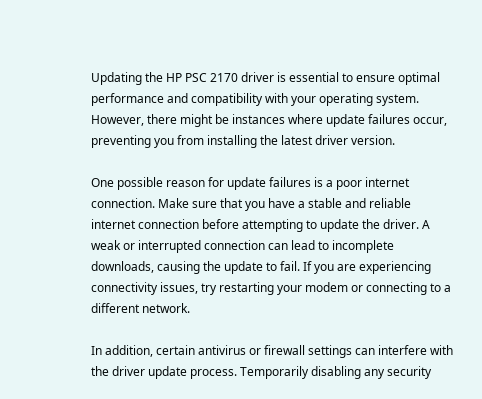Updating the HP PSC 2170 driver is essential to ensure optimal performance and compatibility with your operating system. However, there might be instances where update failures occur, preventing you from installing the latest driver version.

One possible reason for update failures is a poor internet connection. Make sure that you have a stable and reliable internet connection before attempting to update the driver. A weak or interrupted connection can lead to incomplete downloads, causing the update to fail. If you are experiencing connectivity issues, try restarting your modem or connecting to a different network.

In addition, certain antivirus or firewall settings can interfere with the driver update process. Temporarily disabling any security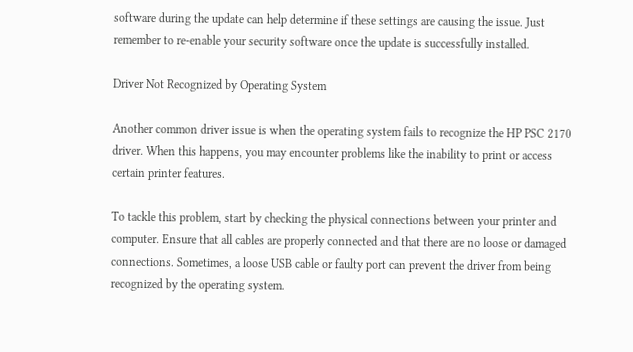software during the update can help determine if these settings are causing the issue. Just remember to re-enable your security software once the update is successfully installed.

Driver Not Recognized by Operating System

Another common driver issue is when the operating system fails to recognize the HP PSC 2170 driver. When this happens, you may encounter problems like the inability to print or access certain printer features.

To tackle this problem, start by checking the physical connections between your printer and computer. Ensure that all cables are properly connected and that there are no loose or damaged connections. Sometimes, a loose USB cable or faulty port can prevent the driver from being recognized by the operating system.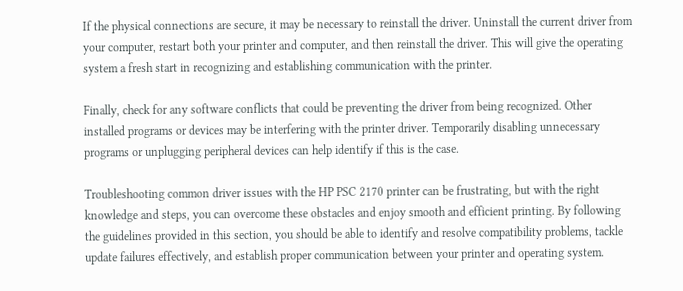If the physical connections are secure, it may be necessary to reinstall the driver. Uninstall the current driver from your computer, restart both your printer and computer, and then reinstall the driver. This will give the operating system a fresh start in recognizing and establishing communication with the printer.

Finally, check for any software conflicts that could be preventing the driver from being recognized. Other installed programs or devices may be interfering with the printer driver. Temporarily disabling unnecessary programs or unplugging peripheral devices can help identify if this is the case.

Troubleshooting common driver issues with the HP PSC 2170 printer can be frustrating, but with the right knowledge and steps, you can overcome these obstacles and enjoy smooth and efficient printing. By following the guidelines provided in this section, you should be able to identify and resolve compatibility problems, tackle update failures effectively, and establish proper communication between your printer and operating system.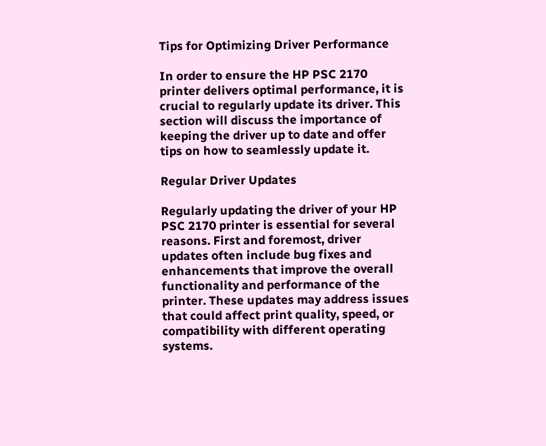Tips for Optimizing Driver Performance

In order to ensure the HP PSC 2170 printer delivers optimal performance, it is crucial to regularly update its driver. This section will discuss the importance of keeping the driver up to date and offer tips on how to seamlessly update it.

Regular Driver Updates

Regularly updating the driver of your HP PSC 2170 printer is essential for several reasons. First and foremost, driver updates often include bug fixes and enhancements that improve the overall functionality and performance of the printer. These updates may address issues that could affect print quality, speed, or compatibility with different operating systems.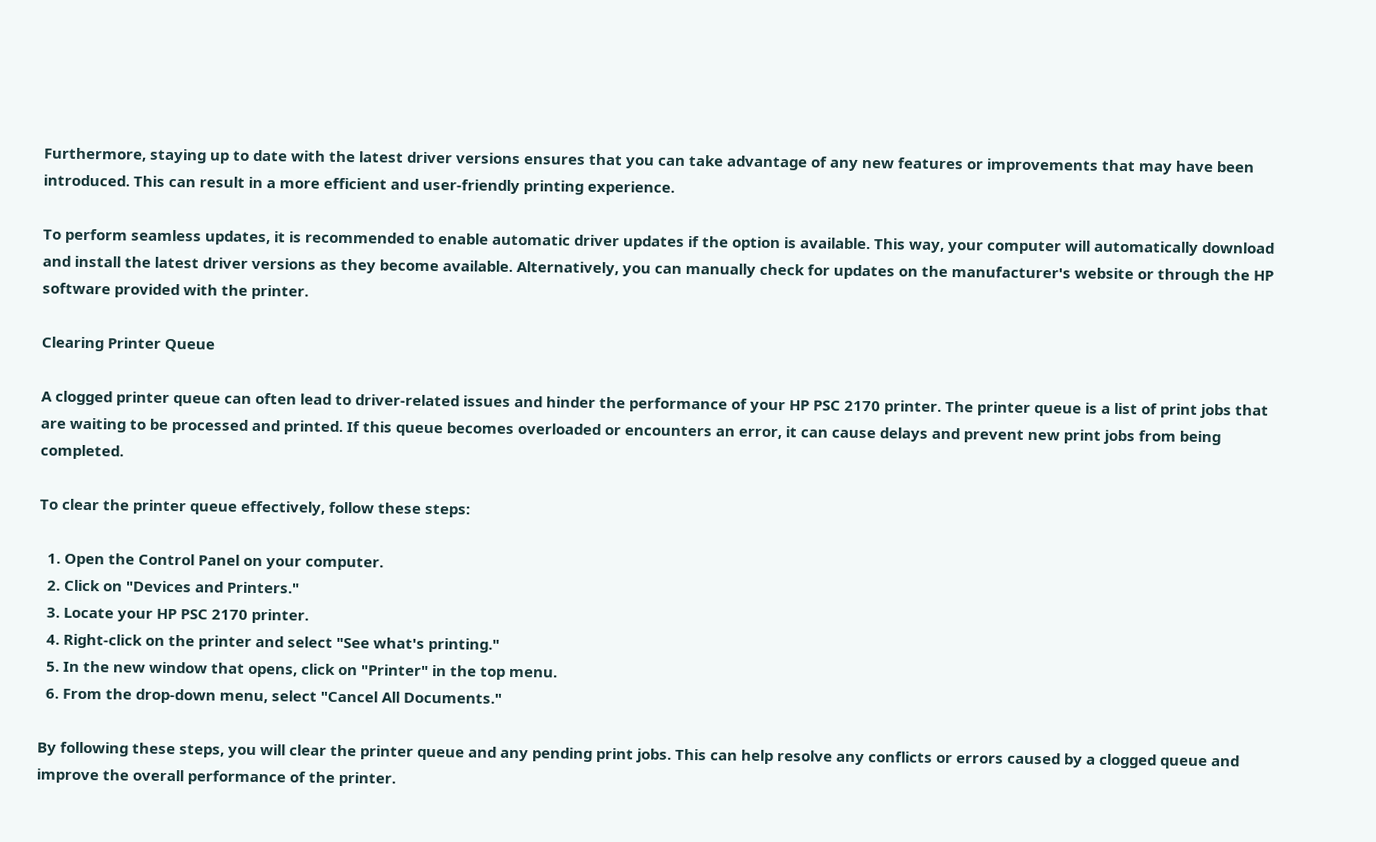Furthermore, staying up to date with the latest driver versions ensures that you can take advantage of any new features or improvements that may have been introduced. This can result in a more efficient and user-friendly printing experience.

To perform seamless updates, it is recommended to enable automatic driver updates if the option is available. This way, your computer will automatically download and install the latest driver versions as they become available. Alternatively, you can manually check for updates on the manufacturer's website or through the HP software provided with the printer.

Clearing Printer Queue

A clogged printer queue can often lead to driver-related issues and hinder the performance of your HP PSC 2170 printer. The printer queue is a list of print jobs that are waiting to be processed and printed. If this queue becomes overloaded or encounters an error, it can cause delays and prevent new print jobs from being completed.

To clear the printer queue effectively, follow these steps:

  1. Open the Control Panel on your computer.
  2. Click on "Devices and Printers."
  3. Locate your HP PSC 2170 printer.
  4. Right-click on the printer and select "See what's printing."
  5. In the new window that opens, click on "Printer" in the top menu.
  6. From the drop-down menu, select "Cancel All Documents."

By following these steps, you will clear the printer queue and any pending print jobs. This can help resolve any conflicts or errors caused by a clogged queue and improve the overall performance of the printer.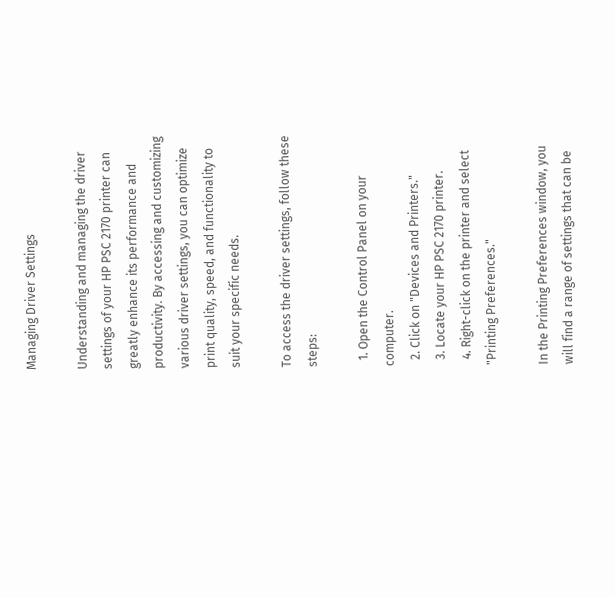Managing Driver Settings

Understanding and managing the driver settings of your HP PSC 2170 printer can greatly enhance its performance and productivity. By accessing and customizing various driver settings, you can optimize print quality, speed, and functionality to suit your specific needs.

To access the driver settings, follow these steps:

  1. Open the Control Panel on your computer.
  2. Click on "Devices and Printers."
  3. Locate your HP PSC 2170 printer.
  4. Right-click on the printer and select "Printing Preferences."

In the Printing Preferences window, you will find a range of settings that can be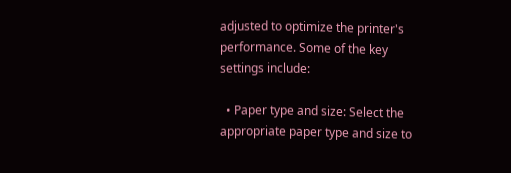adjusted to optimize the printer's performance. Some of the key settings include:

  • Paper type and size: Select the appropriate paper type and size to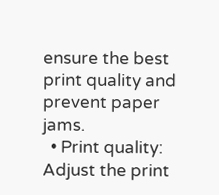ensure the best print quality and prevent paper jams.
  • Print quality: Adjust the print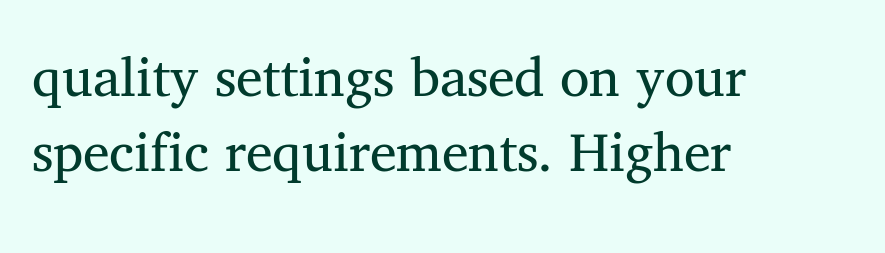quality settings based on your specific requirements. Higher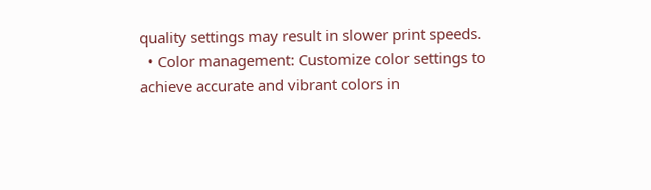quality settings may result in slower print speeds.
  • Color management: Customize color settings to achieve accurate and vibrant colors in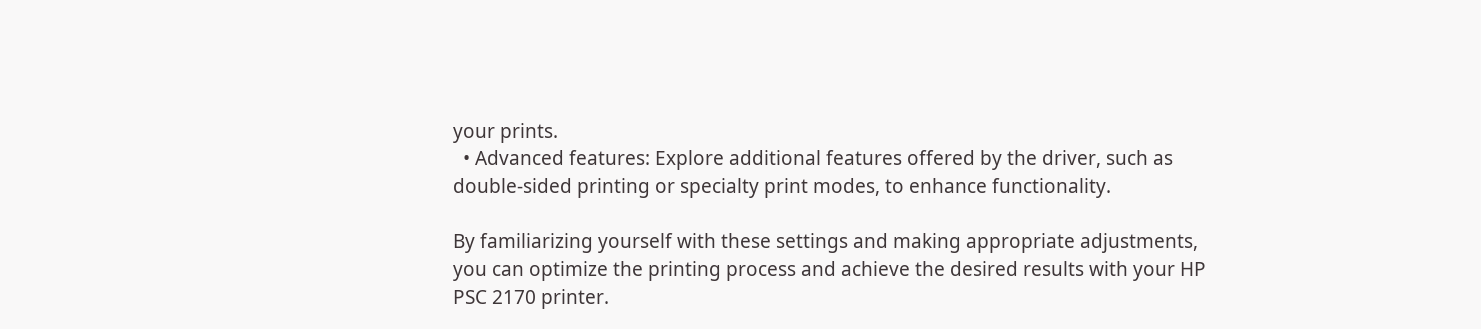your prints.
  • Advanced features: Explore additional features offered by the driver, such as double-sided printing or specialty print modes, to enhance functionality.

By familiarizing yourself with these settings and making appropriate adjustments, you can optimize the printing process and achieve the desired results with your HP PSC 2170 printer.